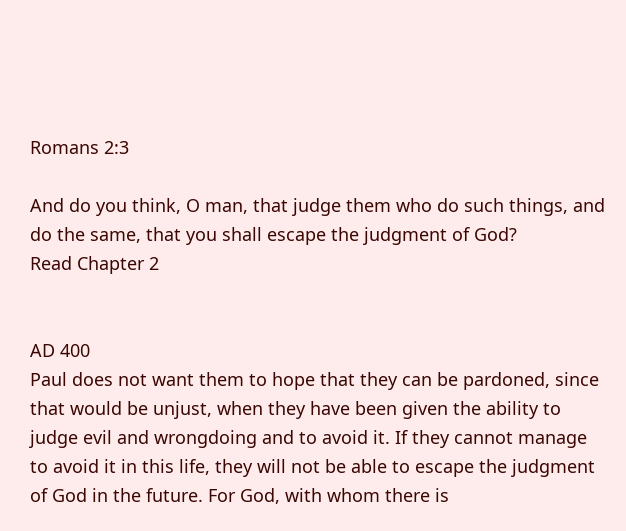Romans 2:3

And do you think, O man, that judge them who do such things, and do the same, that you shall escape the judgment of God?
Read Chapter 2


AD 400
Paul does not want them to hope that they can be pardoned, since that would be unjust, when they have been given the ability to judge evil and wrongdoing and to avoid it. If they cannot manage to avoid it in this life, they will not be able to escape the judgment of God in the future. For God, with whom there is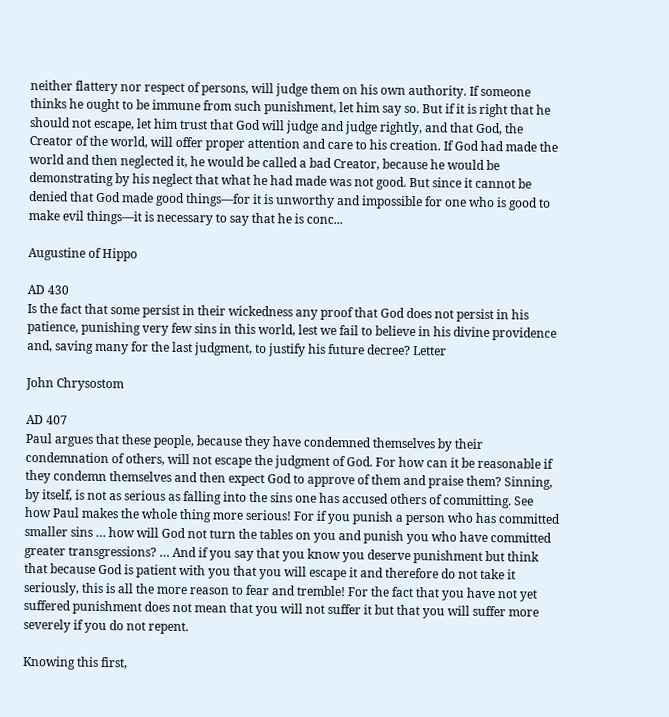neither flattery nor respect of persons, will judge them on his own authority. If someone thinks he ought to be immune from such punishment, let him say so. But if it is right that he should not escape, let him trust that God will judge and judge rightly, and that God, the Creator of the world, will offer proper attention and care to his creation. If God had made the world and then neglected it, he would be called a bad Creator, because he would be demonstrating by his neglect that what he had made was not good. But since it cannot be denied that God made good things—for it is unworthy and impossible for one who is good to make evil things—it is necessary to say that he is conc...

Augustine of Hippo

AD 430
Is the fact that some persist in their wickedness any proof that God does not persist in his patience, punishing very few sins in this world, lest we fail to believe in his divine providence and, saving many for the last judgment, to justify his future decree? Letter

John Chrysostom

AD 407
Paul argues that these people, because they have condemned themselves by their condemnation of others, will not escape the judgment of God. For how can it be reasonable if they condemn themselves and then expect God to approve of them and praise them? Sinning, by itself, is not as serious as falling into the sins one has accused others of committing. See how Paul makes the whole thing more serious! For if you punish a person who has committed smaller sins … how will God not turn the tables on you and punish you who have committed greater transgressions? … And if you say that you know you deserve punishment but think that because God is patient with you that you will escape it and therefore do not take it seriously, this is all the more reason to fear and tremble! For the fact that you have not yet suffered punishment does not mean that you will not suffer it but that you will suffer more severely if you do not repent.

Knowing this first,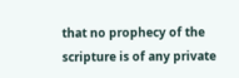that no prophecy of the scripture is of any private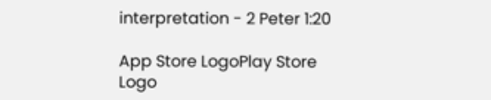interpretation - 2 Peter 1:20

App Store LogoPlay Store Logo